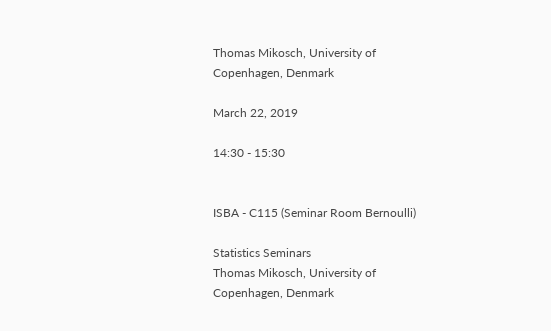Thomas Mikosch, University of Copenhagen, Denmark

March 22, 2019

14:30 - 15:30


ISBA - C115 (Seminar Room Bernoulli)

Statistics Seminars
Thomas Mikosch, University of Copenhagen, Denmark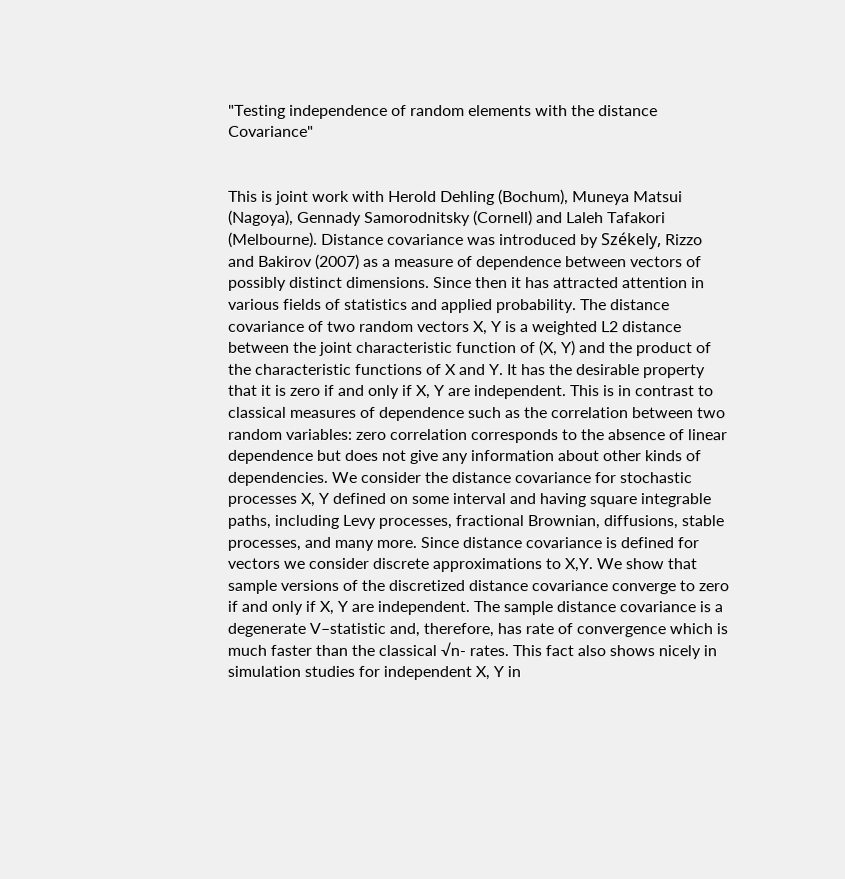"Testing independence of random elements with the distance Covariance"


This is joint work with Herold Dehling (Bochum), Muneya Matsui (Nagoya), Gennady Samorodnitsky (Cornell) and Laleh Tafakori (Melbourne). Distance covariance was introduced by Székely, Rizzo and Bakirov (2007) as a measure of dependence between vectors of possibly distinct dimensions. Since then it has attracted attention in various fields of statistics and applied probability. The distance covariance of two random vectors X, Y is a weighted L2 distance between the joint characteristic function of (X, Y) and the product of the characteristic functions of X and Y. It has the desirable property that it is zero if and only if X, Y are independent. This is in contrast to classical measures of dependence such as the correlation between two random variables: zero correlation corresponds to the absence of linear dependence but does not give any information about other kinds of dependencies. We consider the distance covariance for stochastic processes X, Y defined on some interval and having square integrable paths, including Levy processes, fractional Brownian, diffusions, stable processes, and many more. Since distance covariance is defined for vectors we consider discrete approximations to X,Y. We show that sample versions of the discretized distance covariance converge to zero if and only if X, Y are independent. The sample distance covariance is a degenerate V–statistic and, therefore, has rate of convergence which is much faster than the classical √n- rates. This fact also shows nicely in simulation studies for independent X, Y in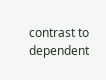contrast to dependent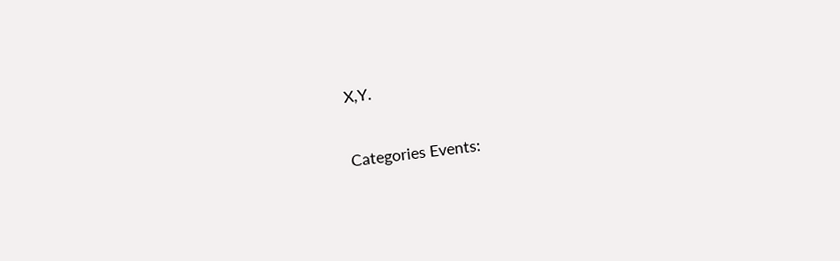X,Y.

Categories Events: